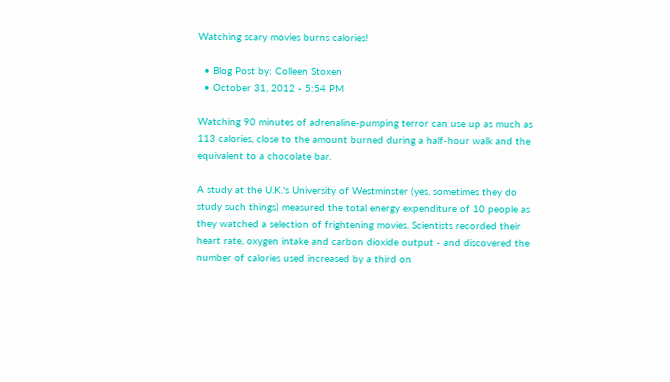Watching scary movies burns calories!

  • Blog Post by: Colleen Stoxen
  • October 31, 2012 - 5:54 PM

Watching 90 minutes of adrenaline-pumping terror can use up as much as 113 calories, close to the amount burned during a half-hour walk and the equivalent to a chocolate bar.

A study at the U.K.'s University of Westminster (yes, sometimes they do study such things) measured the total energy expenditure of 10 people as they watched a selection of frightening movies. Scientists recorded their heart rate, oxygen intake and carbon dioxide output - and discovered the number of calories used increased by a third on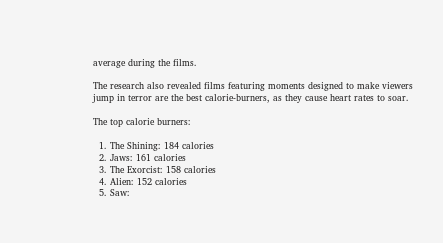average during the films.

The research also revealed films featuring moments designed to make viewers jump in terror are the best calorie-burners, as they cause heart rates to soar.

The top calorie burners:

  1. The Shining: 184 calories
  2. Jaws: 161 calories
  3. The Exorcist: 158 calories
  4. Alien: 152 calories
  5. Saw: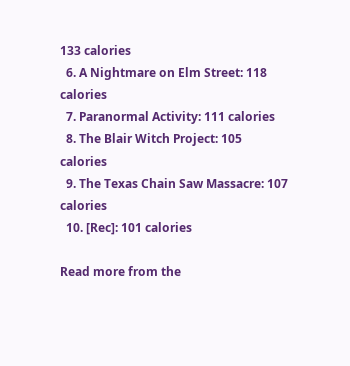133 calories
  6. A Nightmare on Elm Street: 118 calories
  7. Paranormal Activity: 111 calories
  8. The Blair Witch Project: 105 calories
  9. The Texas Chain Saw Massacre: 107 calories
  10. [Rec]: 101 calories

Read more from the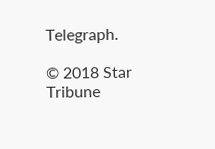Telegraph.

© 2018 Star Tribune